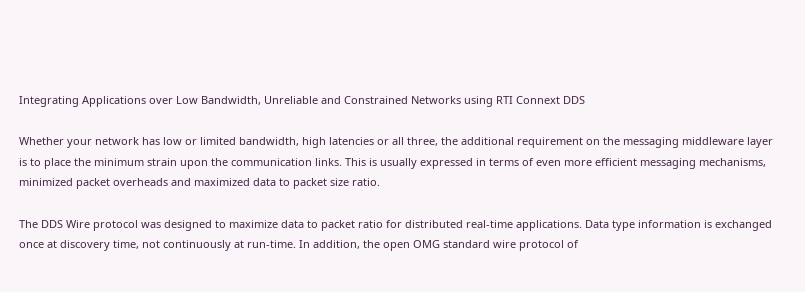Integrating Applications over Low Bandwidth, Unreliable and Constrained Networks using RTI Connext DDS

Whether your network has low or limited bandwidth, high latencies or all three, the additional requirement on the messaging middleware layer is to place the minimum strain upon the communication links. This is usually expressed in terms of even more efficient messaging mechanisms, minimized packet overheads and maximized data to packet size ratio.

The DDS Wire protocol was designed to maximize data to packet ratio for distributed real-time applications. Data type information is exchanged once at discovery time, not continuously at run-time. In addition, the open OMG standard wire protocol of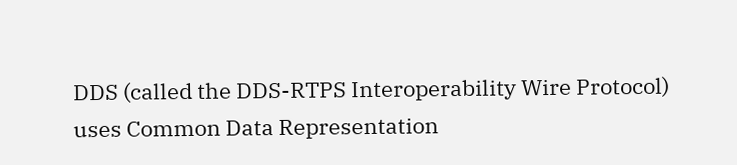DDS (called the DDS-RTPS Interoperability Wire Protocol) uses Common Data Representation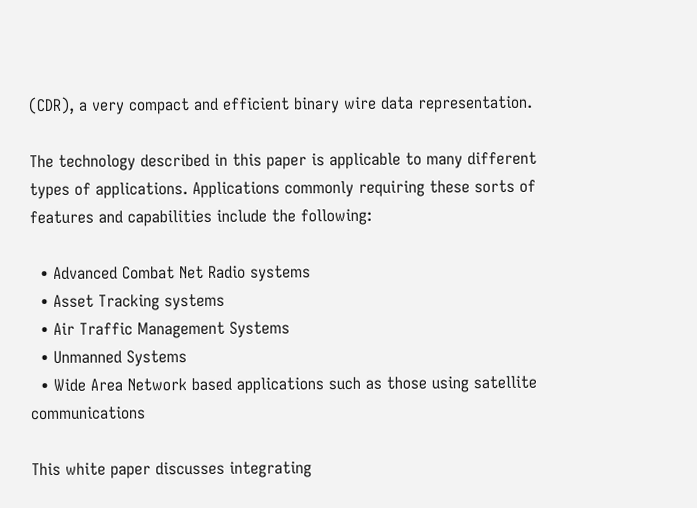(CDR), a very compact and efficient binary wire data representation.

The technology described in this paper is applicable to many different types of applications. Applications commonly requiring these sorts of features and capabilities include the following:

  • Advanced Combat Net Radio systems
  • Asset Tracking systems
  • Air Traffic Management Systems
  • Unmanned Systems
  • Wide Area Network based applications such as those using satellite communications

This white paper discusses integrating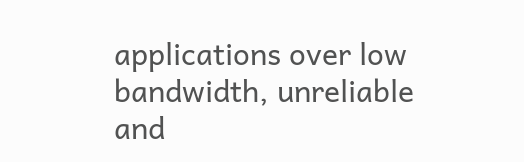applications over low bandwidth, unreliable and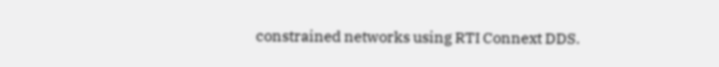constrained networks using RTI Connext DDS.